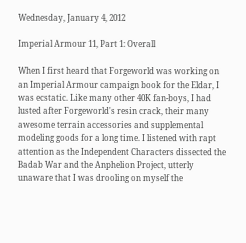Wednesday, January 4, 2012

Imperial Armour 11, Part 1: Overall

When I first heard that Forgeworld was working on an Imperial Armour campaign book for the Eldar, I was ecstatic. Like many other 40K fan-boys, I had lusted after Forgeworld's resin crack, their many awesome terrain accessories and supplemental modeling goods for a long time. I listened with rapt attention as the Independent Characters dissected the Badab War and the Anphelion Project, utterly unaware that I was drooling on myself the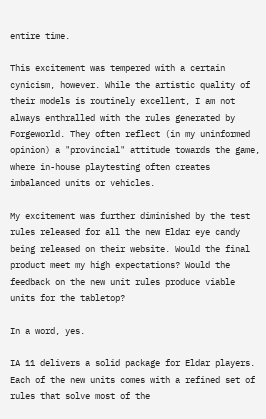entire time.

This excitement was tempered with a certain cynicism, however. While the artistic quality of their models is routinely excellent, I am not always enthralled with the rules generated by Forgeworld. They often reflect (in my uninformed opinion) a "provincial" attitude towards the game, where in-house playtesting often creates imbalanced units or vehicles.

My excitement was further diminished by the test rules released for all the new Eldar eye candy being released on their website. Would the final product meet my high expectations? Would the feedback on the new unit rules produce viable units for the tabletop?

In a word, yes.

IA 11 delivers a solid package for Eldar players. Each of the new units comes with a refined set of rules that solve most of the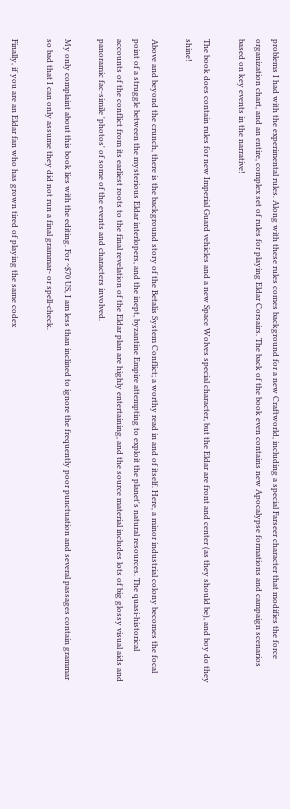problems I had with the experimental rules. Along with these rules comes background for a new Craftworld, including a special Farseer character that modifies the force organization chart, and an entire, complex set of rules for playing Eldar Corsairs. The back of the book even contains new Apocalypse formations and campaign scenarios based on key events in the narrative!

The book does contain rules for new Imperial Guard vehicles and a new Space Wolves special character, but the Eldar are front and center (as they should be), and boy do they shine!

Above and beyond the crunch, there is the background story of the Betalis System Conflict; a worthy read in and of itself. Here, a minor industrial colony becomes the focal point of a struggle between the mysterious Eldar interlopers, and the inept, byzantine Empire attempting to exploit the planet's natural resources. The quasi-historical accounts of the conflict from its earliest roots to the final revelation of the Eldar plan are highly entertaining, and the source material includes lots of big glossy visual aids and panoramic fac-simile 'photos' of some of the events and characters involved.

My only complaint about this book lies with the editing. For ~$70 US, I am less than inclined to ignore the frequently poor punctuation and several passages contain grammar so bad that I can only assume they did not run a final grammar- or spell-check.

Finally, if you are an Eldar fan who has grown tired of playing the same codex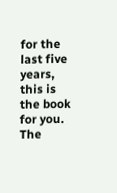for the last five years, this is the book for you. The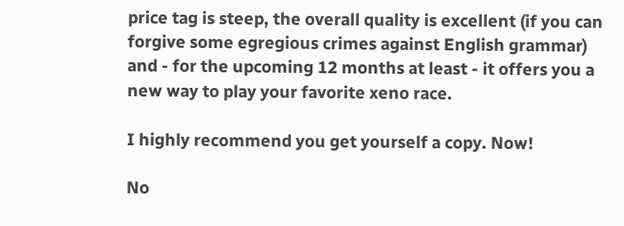price tag is steep, the overall quality is excellent (if you can forgive some egregious crimes against English grammar) and - for the upcoming 12 months at least - it offers you a new way to play your favorite xeno race.

I highly recommend you get yourself a copy. Now!

No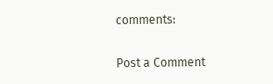comments:

Post a Comment